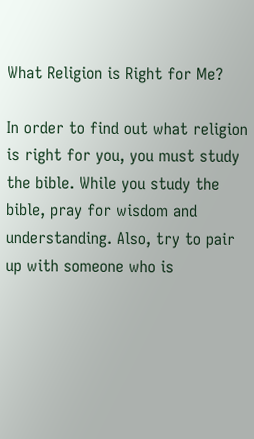What Religion is Right for Me?

In order to find out what religion is right for you, you must study the bible. While you study the bible, pray for wisdom and understanding. Also, try to pair up with someone who is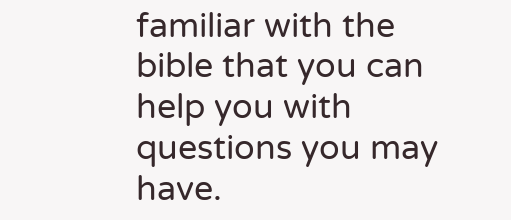familiar with the bible that you can help you with questions you may have.